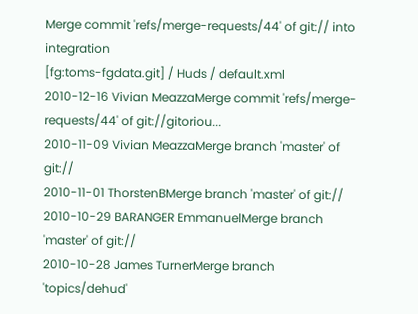Merge commit 'refs/merge-requests/44' of git:// into integration
[fg:toms-fgdata.git] / Huds / default.xml
2010-12-16 Vivian MeazzaMerge commit 'refs/merge-requests/44' of git://gitoriou...
2010-11-09 Vivian MeazzaMerge branch 'master' of git://
2010-11-01 ThorstenBMerge branch 'master' of git://
2010-10-29 BARANGER EmmanuelMerge branch 'master' of git://
2010-10-28 James TurnerMerge branch 'topics/dehud'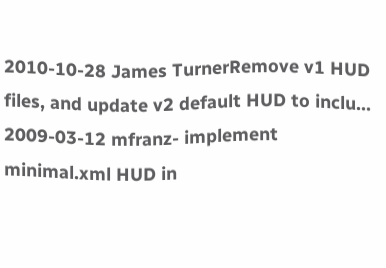2010-10-28 James TurnerRemove v1 HUD files, and update v2 default HUD to inclu...
2009-03-12 mfranz- implement minimal.xml HUD in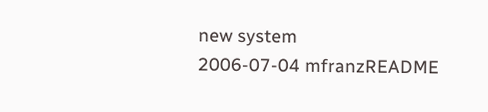new system
2006-07-04 mfranzREADME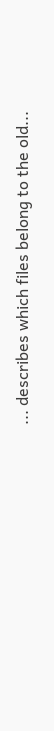... describes which files belong to the old...